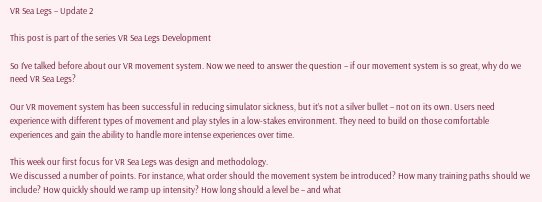VR Sea Legs – Update 2

This post is part of the series VR Sea Legs Development

So I’ve talked before about our VR movement system. Now we need to answer the question – if our movement system is so great, why do we need VR Sea Legs?

Our VR movement system has been successful in reducing simulator sickness, but it’s not a silver bullet – not on its own. Users need experience with different types of movement and play styles in a low-stakes environment. They need to build on those comfortable experiences and gain the ability to handle more intense experiences over time.

This week our first focus for VR Sea Legs was design and methodology.
We discussed a number of points. For instance, what order should the movement system be introduced? How many training paths should we include? How quickly should we ramp up intensity? How long should a level be – and what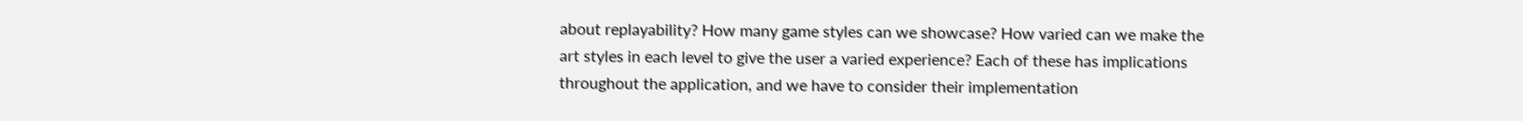about replayability? How many game styles can we showcase? How varied can we make the art styles in each level to give the user a varied experience? Each of these has implications throughout the application, and we have to consider their implementation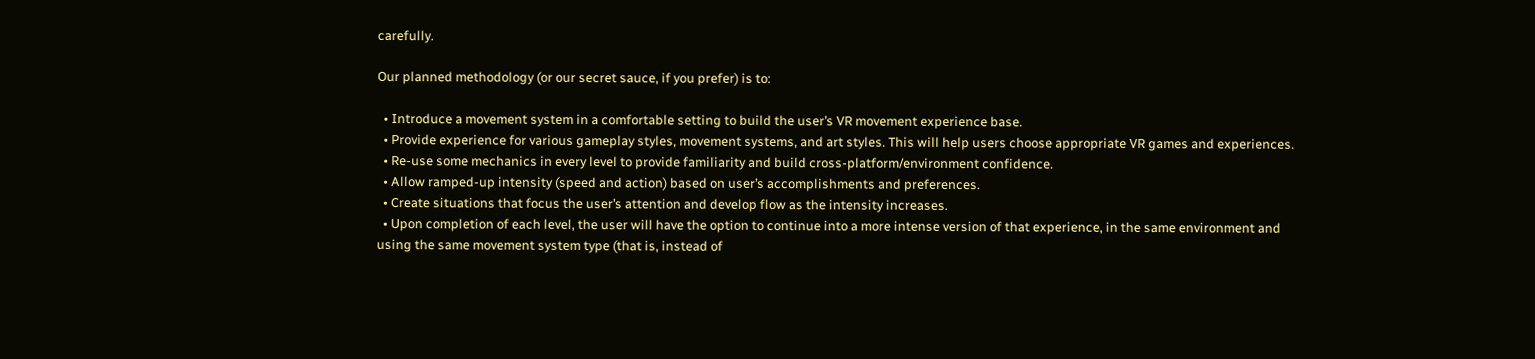carefully.

Our planned methodology (or our secret sauce, if you prefer) is to:

  • Introduce a movement system in a comfortable setting to build the user’s VR movement experience base.
  • Provide experience for various gameplay styles, movement systems, and art styles. This will help users choose appropriate VR games and experiences.
  • Re-use some mechanics in every level to provide familiarity and build cross-platform/environment confidence.
  • Allow ramped-up intensity (speed and action) based on user’s accomplishments and preferences.
  • Create situations that focus the user’s attention and develop flow as the intensity increases.
  • Upon completion of each level, the user will have the option to continue into a more intense version of that experience, in the same environment and using the same movement system type (that is, instead of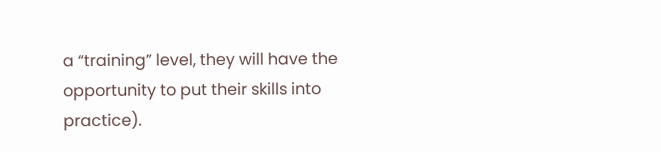a “training” level, they will have the opportunity to put their skills into practice).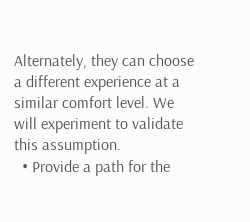Alternately, they can choose a different experience at a similar comfort level. We will experiment to validate this assumption.
  • Provide a path for the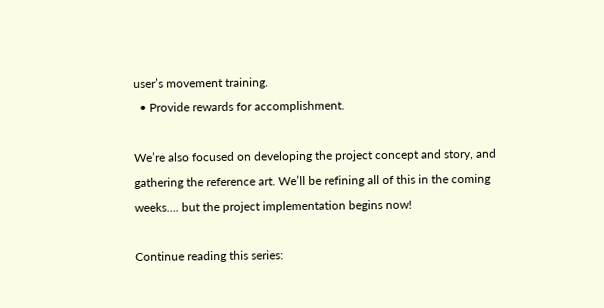user’s movement training.
  • Provide rewards for accomplishment.

We’re also focused on developing the project concept and story, and gathering the reference art. We’ll be refining all of this in the coming weeks…. but the project implementation begins now!

Continue reading this series: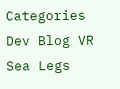Categories Dev Blog VR Sea Legs